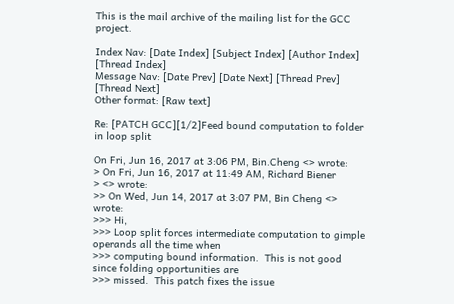This is the mail archive of the mailing list for the GCC project.

Index Nav: [Date Index] [Subject Index] [Author Index] [Thread Index]
Message Nav: [Date Prev] [Date Next] [Thread Prev] [Thread Next]
Other format: [Raw text]

Re: [PATCH GCC][1/2]Feed bound computation to folder in loop split

On Fri, Jun 16, 2017 at 3:06 PM, Bin.Cheng <> wrote:
> On Fri, Jun 16, 2017 at 11:49 AM, Richard Biener
> <> wrote:
>> On Wed, Jun 14, 2017 at 3:07 PM, Bin Cheng <> wrote:
>>> Hi,
>>> Loop split forces intermediate computation to gimple operands all the time when
>>> computing bound information.  This is not good since folding opportunities are
>>> missed.  This patch fixes the issue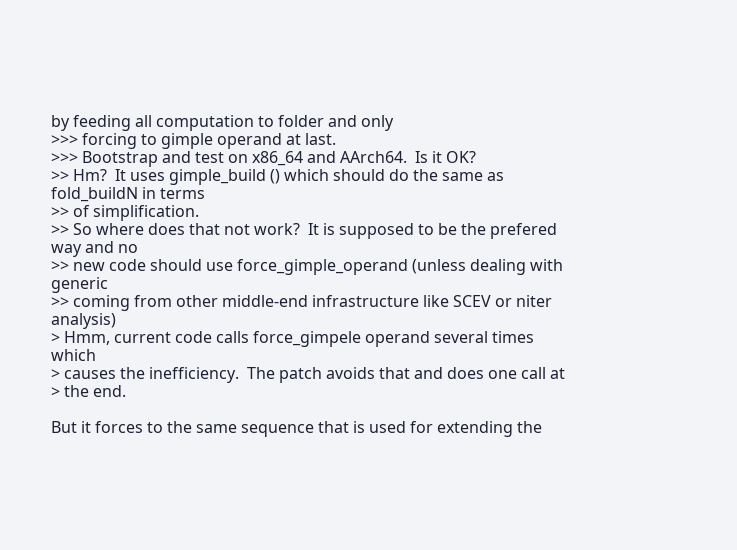by feeding all computation to folder and only
>>> forcing to gimple operand at last.
>>> Bootstrap and test on x86_64 and AArch64.  Is it OK?
>> Hm?  It uses gimple_build () which should do the same as fold_buildN in terms
>> of simplification.
>> So where does that not work?  It is supposed to be the prefered way and no
>> new code should use force_gimple_operand (unless dealing with generic
>> coming from other middle-end infrastructure like SCEV or niter analysis)
> Hmm, current code calls force_gimpele operand several times which
> causes the inefficiency.  The patch avoids that and does one call at
> the end.

But it forces to the same sequence that is used for extending the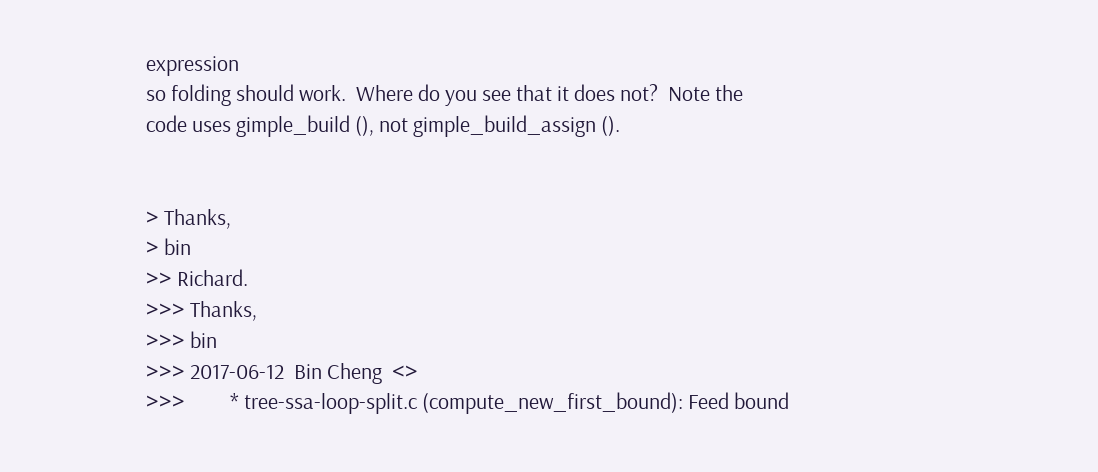expression
so folding should work.  Where do you see that it does not?  Note the
code uses gimple_build (), not gimple_build_assign ().


> Thanks,
> bin
>> Richard.
>>> Thanks,
>>> bin
>>> 2017-06-12  Bin Cheng  <>
>>>         * tree-ssa-loop-split.c (compute_new_first_bound): Feed bound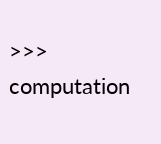>>>         computation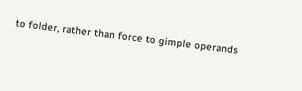to folder, rather than force to gimple operands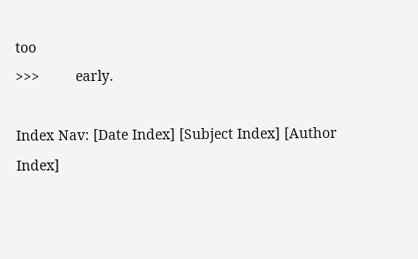too
>>>         early.

Index Nav: [Date Index] [Subject Index] [Author Index]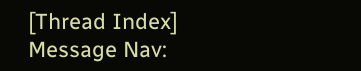[Thread Index]
Message Nav: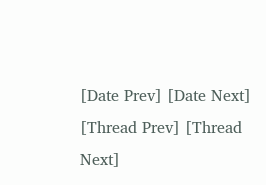[Date Prev] [Date Next] [Thread Prev] [Thread Next]